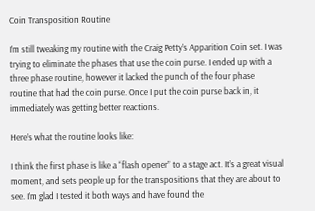Coin Transposition Routine

I’m still tweaking my routine with the Craig Petty’s Apparition Coin set. I was trying to eliminate the phases that use the coin purse. I ended up with a three phase routine, however it lacked the punch of the four phase routine that had the coin purse. Once I put the coin purse back in, it immediately was getting better reactions.

Here’s what the routine looks like:

I think the first phase is like a “flash opener” to a stage act. It’s a great visual moment, and sets people up for the transpositions that they are about to see. I’m glad I tested it both ways and have found the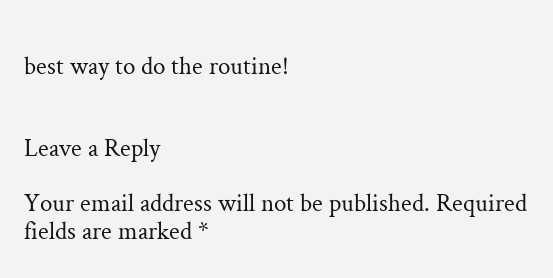best way to do the routine!


Leave a Reply

Your email address will not be published. Required fields are marked *